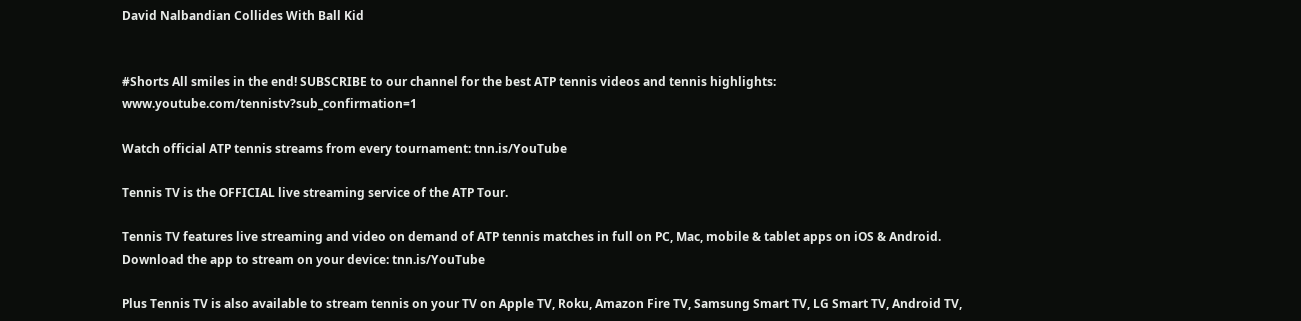David Nalbandian Collides With Ball Kid


#Shorts All smiles in the end! SUBSCRIBE to our channel for the best ATP tennis videos and tennis highlights: www.youtube.com/tennistv?sub_confirmation=1

Watch official ATP tennis streams from every tournament: tnn.is/YouTube

Tennis TV is the OFFICIAL live streaming service of the ATP Tour.

Tennis TV features live streaming and video on demand of ATP tennis matches in full on PC, Mac, mobile & tablet apps on iOS & Android. Download the app to stream on your device: tnn.is/YouTube

Plus Tennis TV is also available to stream tennis on your TV on Apple TV, Roku, Amazon Fire TV, Samsung Smart TV, LG Smart TV, Android TV,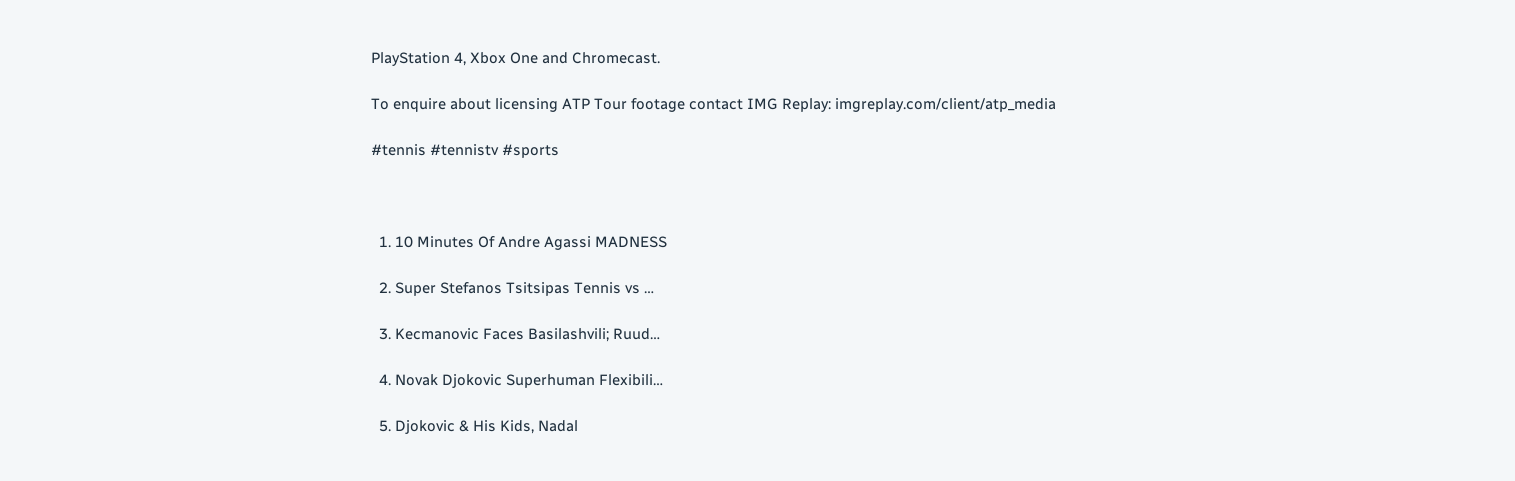PlayStation 4, Xbox One and Chromecast.

To enquire about licensing ATP Tour footage contact IMG Replay: imgreplay.com/client/atp_media

#tennis #tennistv #sports



  1. 10 Minutes Of Andre Agassi MADNESS

  2. Super Stefanos Tsitsipas Tennis vs …

  3. Kecmanovic Faces Basilashvili; Ruud…

  4. Novak Djokovic Superhuman Flexibili…

  5. Djokovic & His Kids, Nadal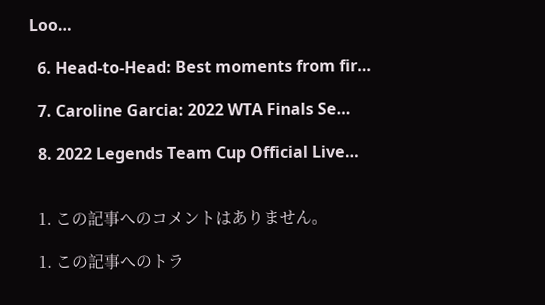Loo…

  6. Head-to-Head: Best moments from fir…

  7. Caroline Garcia: 2022 WTA Finals Se…

  8. 2022 Legends Team Cup Official Live…


  1. この記事へのコメントはありません。

  1. この記事へのトラ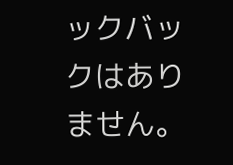ックバックはありません。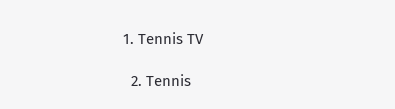1. Tennis TV

  2. Tennis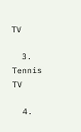TV

  3. Tennis TV

  4.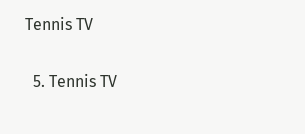Tennis TV

  5. Tennis TV